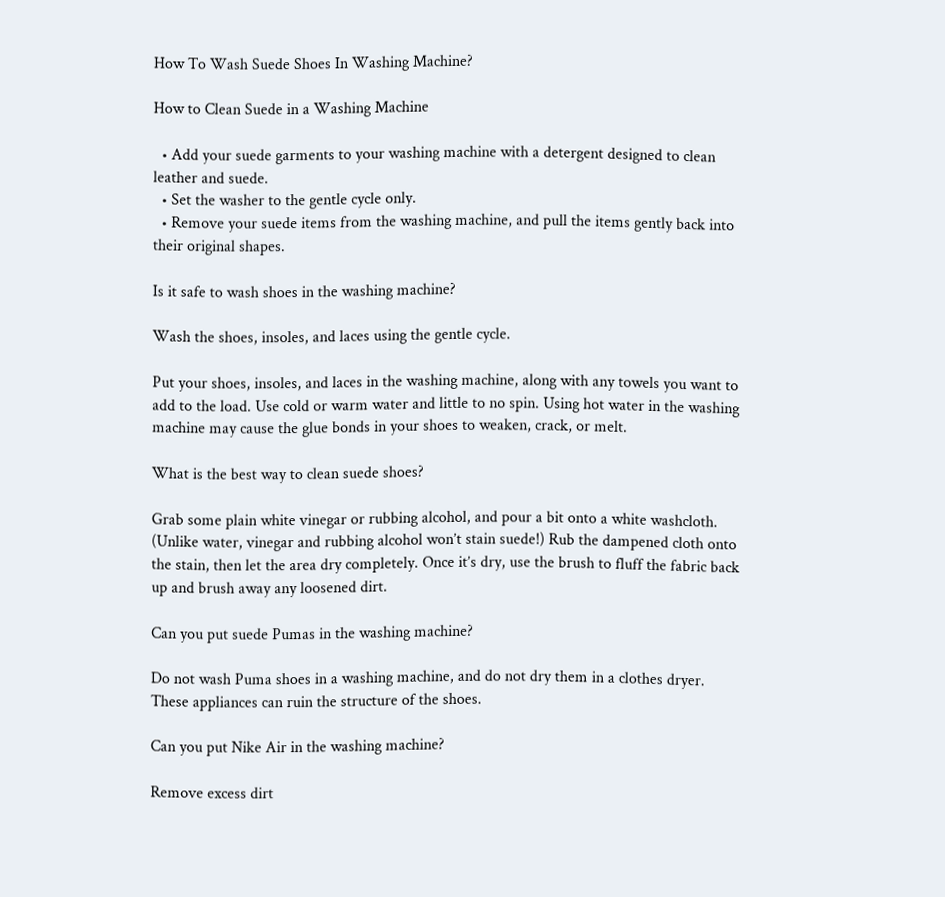How To Wash Suede Shoes In Washing Machine?

How to Clean Suede in a Washing Machine

  • Add your suede garments to your washing machine with a detergent designed to clean leather and suede.
  • Set the washer to the gentle cycle only.
  • Remove your suede items from the washing machine, and pull the items gently back into their original shapes.

Is it safe to wash shoes in the washing machine?

Wash the shoes, insoles, and laces using the gentle cycle.

Put your shoes, insoles, and laces in the washing machine, along with any towels you want to add to the load. Use cold or warm water and little to no spin. Using hot water in the washing machine may cause the glue bonds in your shoes to weaken, crack, or melt.

What is the best way to clean suede shoes?

Grab some plain white vinegar or rubbing alcohol, and pour a bit onto a white washcloth. (Unlike water, vinegar and rubbing alcohol won’t stain suede!) Rub the dampened cloth onto the stain, then let the area dry completely. Once it’s dry, use the brush to fluff the fabric back up and brush away any loosened dirt.

Can you put suede Pumas in the washing machine?

Do not wash Puma shoes in a washing machine, and do not dry them in a clothes dryer. These appliances can ruin the structure of the shoes.

Can you put Nike Air in the washing machine?

Remove excess dirt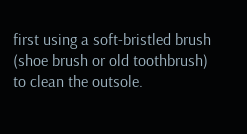first using a soft-bristled brush (shoe brush or old toothbrush) to clean the outsole.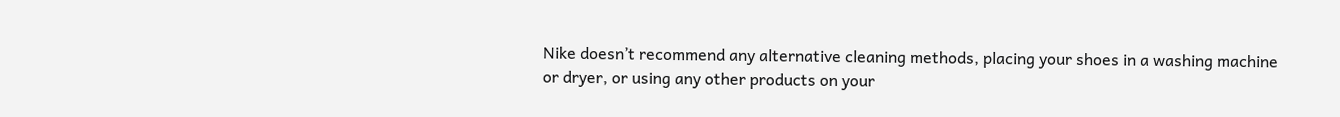Nike doesn’t recommend any alternative cleaning methods, placing your shoes in a washing machine or dryer, or using any other products on your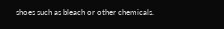shoes such as bleach or other chemicals.